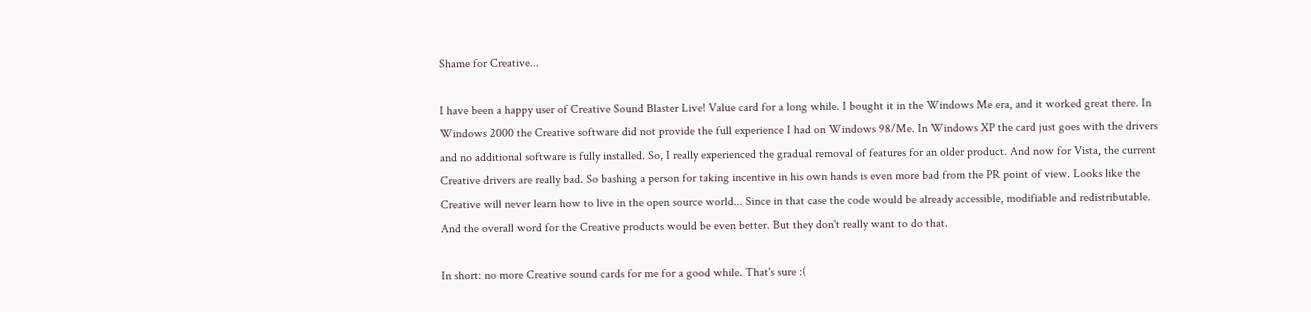Shame for Creative...

I have been a happy user of Creative Sound Blaster Live! Value card for a long while. I bought it in the Windows Me era, and it worked great there. In Windows 2000 the Creative software did not provide the full experience I had on Windows 98/Me. In Windows XP the card just goes with the drivers and no additional software is fully installed. So, I really experienced the gradual removal of features for an older product. And now for Vista, the current Creative drivers are really bad. So bashing a person for taking incentive in his own hands is even more bad from the PR point of view. Looks like the Creative will never learn how to live in the open source world... Since in that case the code would be already accessible, modifiable and redistributable. And the overall word for the Creative products would be even better. But they don't really want to do that.

In short: no more Creative sound cards for me for a good while. That's sure :(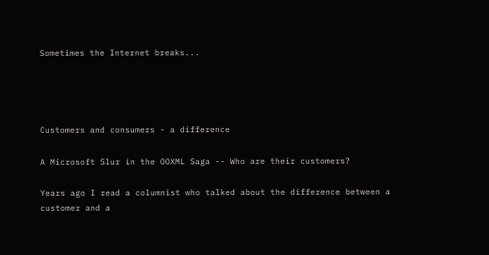Sometimes the Internet breaks...




Customers and consumers - a difference

A Microsoft Slur in the OOXML Saga -- Who are their customers?

Years ago I read a columnist who talked about the difference between a customer and a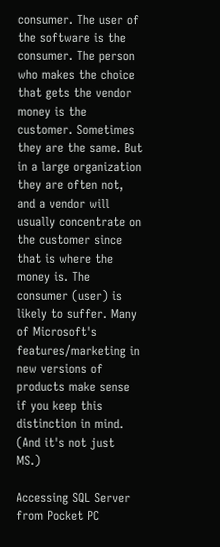consumer. The user of the software is the consumer. The person who makes the choice that gets the vendor money is the customer. Sometimes they are the same. But in a large organization they are often not, and a vendor will usually concentrate on the customer since that is where the money is. The consumer (user) is likely to suffer. Many of Microsoft's features/marketing in new versions of products make sense if you keep this distinction in mind. (And it's not just MS.)

Accessing SQL Server from Pocket PC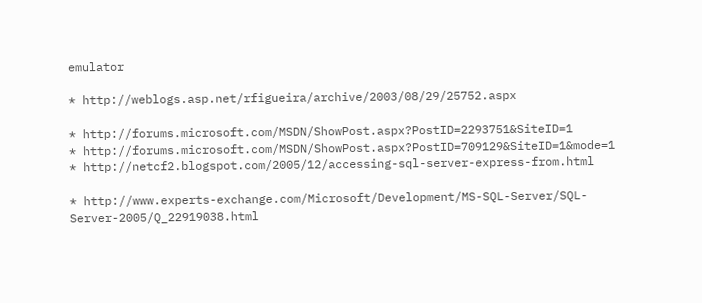emulator

* http://weblogs.asp.net/rfigueira/archive/2003/08/29/25752.aspx

* http://forums.microsoft.com/MSDN/ShowPost.aspx?PostID=2293751&SiteID=1
* http://forums.microsoft.com/MSDN/ShowPost.aspx?PostID=709129&SiteID=1&mode=1
* http://netcf2.blogspot.com/2005/12/accessing-sql-server-express-from.html

* http://www.experts-exchange.com/Microsoft/Development/MS-SQL-Server/SQL-Server-2005/Q_22919038.html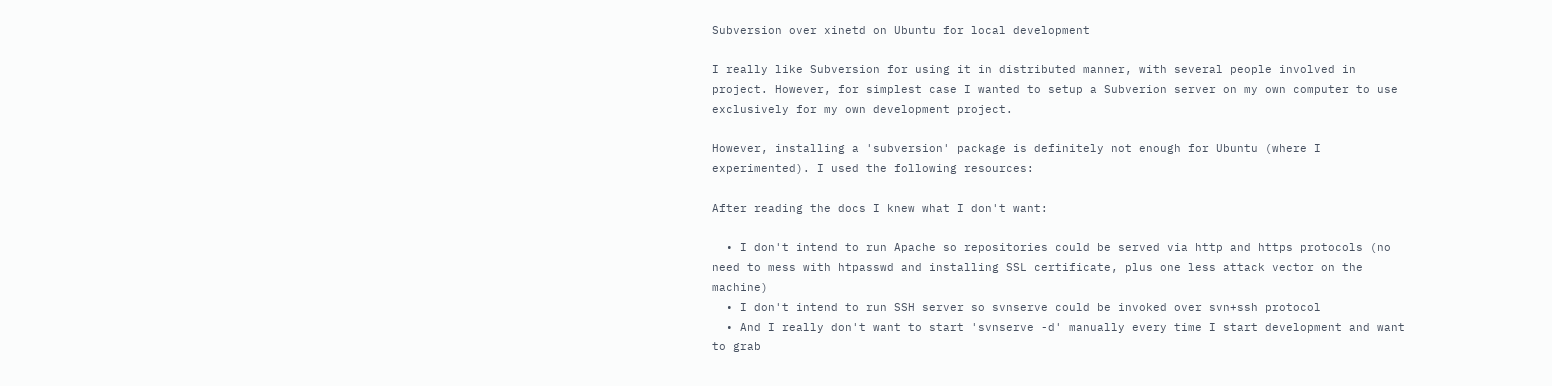Subversion over xinetd on Ubuntu for local development

I really like Subversion for using it in distributed manner, with several people involved in project. However, for simplest case I wanted to setup a Subverion server on my own computer to use exclusively for my own development project.

However, installing a 'subversion' package is definitely not enough for Ubuntu (where I experimented). I used the following resources:

After reading the docs I knew what I don't want:

  • I don't intend to run Apache so repositories could be served via http and https protocols (no need to mess with htpasswd and installing SSL certificate, plus one less attack vector on the machine)
  • I don't intend to run SSH server so svnserve could be invoked over svn+ssh protocol
  • And I really don't want to start 'svnserve -d' manually every time I start development and want to grab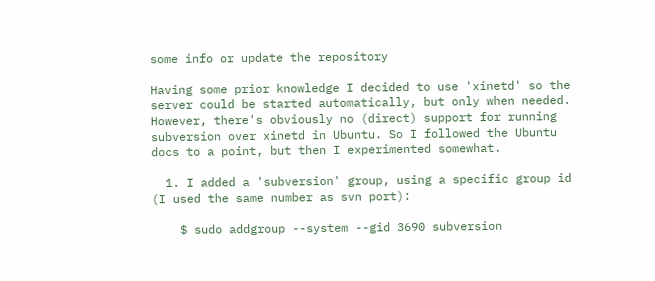some info or update the repository

Having some prior knowledge I decided to use 'xinetd' so the server could be started automatically, but only when needed. However, there's obviously no (direct) support for running subversion over xinetd in Ubuntu. So I followed the Ubuntu docs to a point, but then I experimented somewhat.

  1. I added a 'subversion' group, using a specific group id (I used the same number as svn port):

    $ sudo addgroup --system --gid 3690 subversion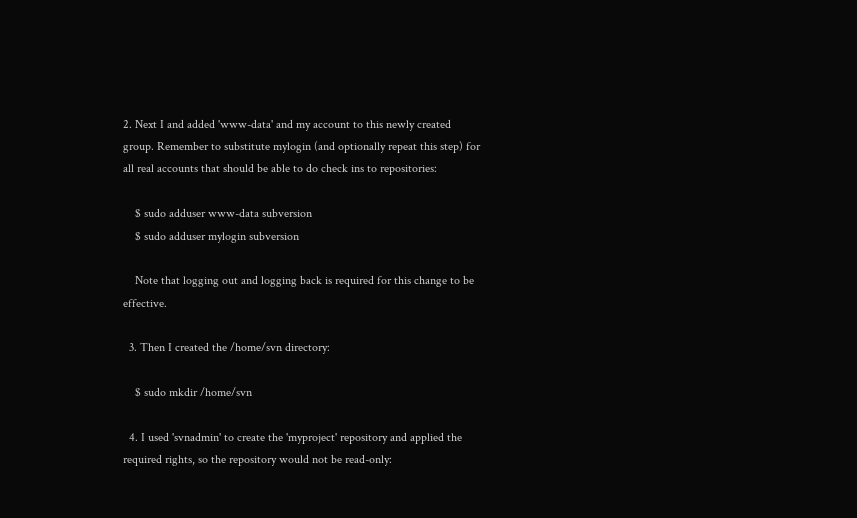2. Next I and added 'www-data' and my account to this newly created group. Remember to substitute mylogin (and optionally repeat this step) for all real accounts that should be able to do check ins to repositories:

    $ sudo adduser www-data subversion
    $ sudo adduser mylogin subversion

    Note that logging out and logging back is required for this change to be effective.

  3. Then I created the /home/svn directory:

    $ sudo mkdir /home/svn

  4. I used 'svnadmin' to create the 'myproject' repository and applied the required rights, so the repository would not be read-only: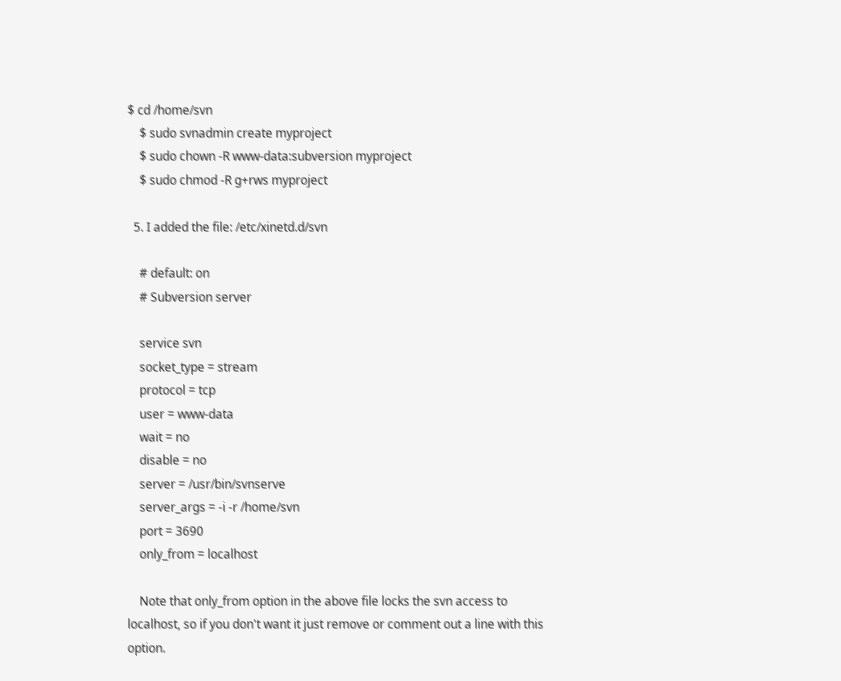$ cd /home/svn
    $ sudo svnadmin create myproject
    $ sudo chown -R www-data:subversion myproject
    $ sudo chmod -R g+rws myproject

  5. I added the file: /etc/xinetd.d/svn

    # default: on
    # Subversion server

    service svn
    socket_type = stream
    protocol = tcp
    user = www-data
    wait = no
    disable = no
    server = /usr/bin/svnserve
    server_args = -i -r /home/svn
    port = 3690
    only_from = localhost

    Note that only_from option in the above file locks the svn access to localhost, so if you don't want it just remove or comment out a line with this option.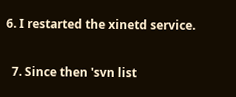6. I restarted the xinetd service.

  7. Since then 'svn list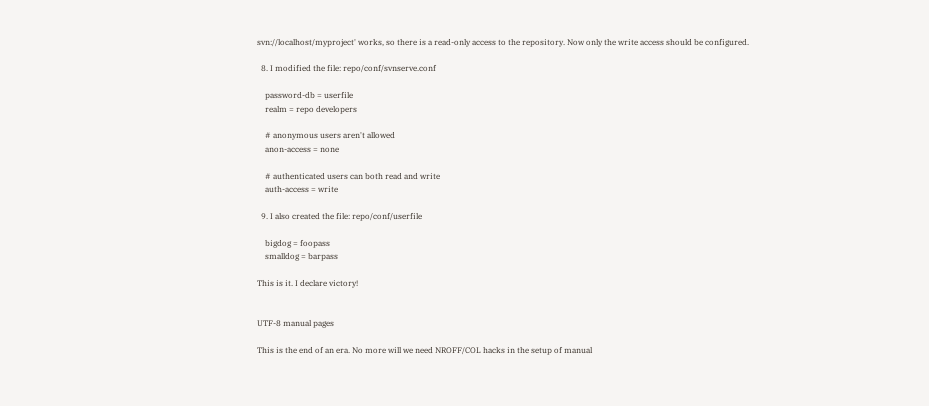svn://localhost/myproject' works, so there is a read-only access to the repository. Now only the write access should be configured.

  8. I modified the file: repo/conf/svnserve.conf

    password-db = userfile
    realm = repo developers

    # anonymous users aren't allowed
    anon-access = none

    # authenticated users can both read and write
    auth-access = write

  9. I also created the file: repo/conf/userfile

    bigdog = foopass
    smalldog = barpass

This is it. I declare victory!


UTF-8 manual pages

This is the end of an era. No more will we need NROFF/COL hacks in the setup of manual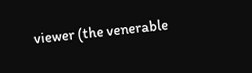viewer (the venerable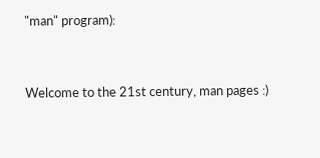"man" program):


Welcome to the 21st century, man pages :)